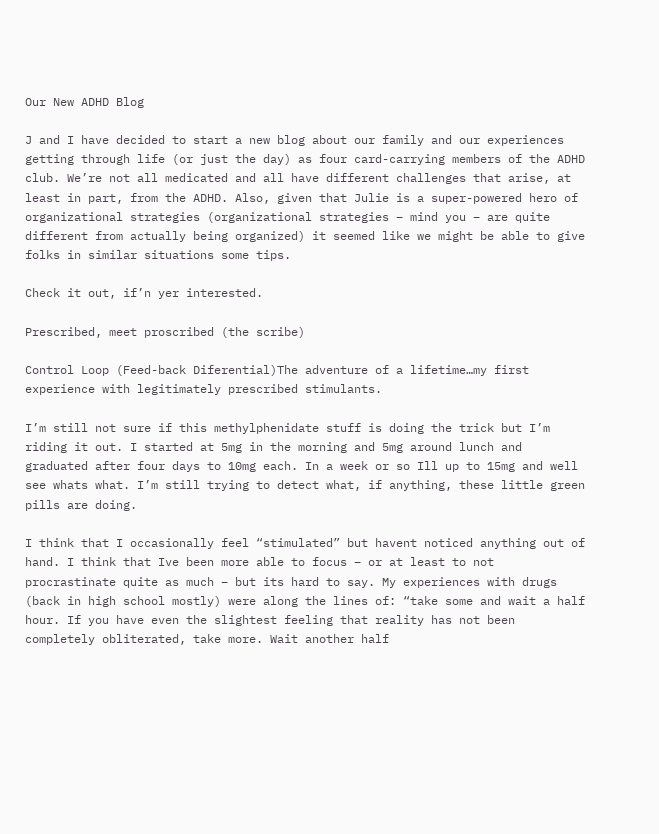Our New ADHD Blog

J and I have decided to start a new blog about our family and our experiences getting through life (or just the day) as four card-carrying members of the ADHD club. We’re not all medicated and all have different challenges that arise, at least in part, from the ADHD. Also, given that Julie is a super-powered hero of organizational strategies (organizational strategies – mind you – are quite different from actually being organized) it seemed like we might be able to give folks in similar situations some tips.

Check it out, if’n yer interested.

Prescribed, meet proscribed (the scribe)

Control Loop (Feed-back Diferential)The adventure of a lifetime…my first experience with legitimately prescribed stimulants.

I’m still not sure if this methylphenidate stuff is doing the trick but I’m riding it out. I started at 5mg in the morning and 5mg around lunch and graduated after four days to 10mg each. In a week or so Ill up to 15mg and well see whats what. I’m still trying to detect what, if anything, these little green pills are doing.

I think that I occasionally feel “stimulated” but havent noticed anything out of hand. I think that Ive been more able to focus – or at least to not procrastinate quite as much – but its hard to say. My experiences with drugs (back in high school mostly) were along the lines of: “take some and wait a half hour. If you have even the slightest feeling that reality has not been completely obliterated, take more. Wait another half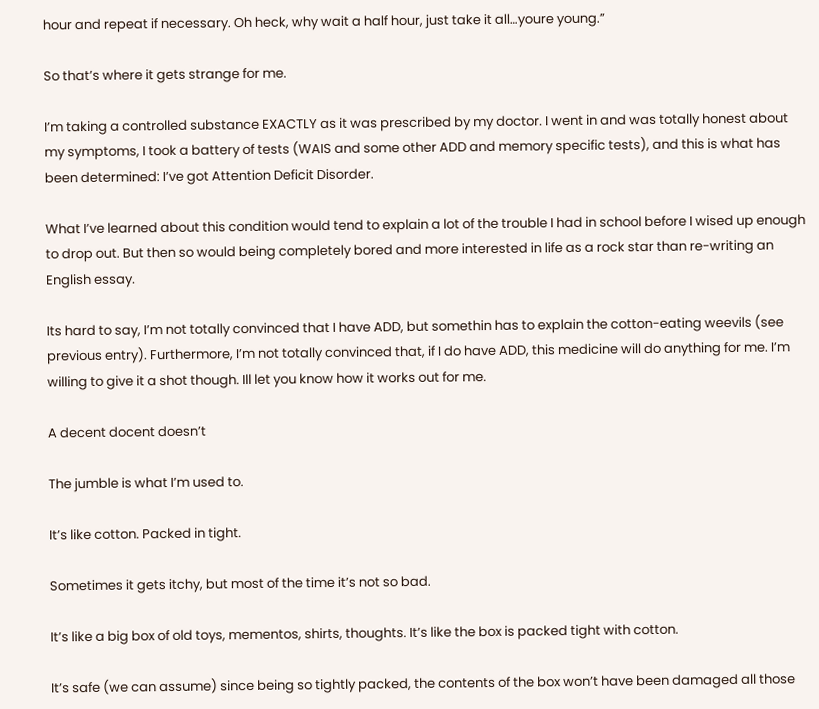hour and repeat if necessary. Oh heck, why wait a half hour, just take it all…youre young.”

So that’s where it gets strange for me.

I’m taking a controlled substance EXACTLY as it was prescribed by my doctor. I went in and was totally honest about my symptoms, I took a battery of tests (WAIS and some other ADD and memory specific tests), and this is what has been determined: I’ve got Attention Deficit Disorder.

What I’ve learned about this condition would tend to explain a lot of the trouble I had in school before I wised up enough to drop out. But then so would being completely bored and more interested in life as a rock star than re-writing an English essay.

Its hard to say, I’m not totally convinced that I have ADD, but somethin has to explain the cotton-eating weevils (see previous entry). Furthermore, I’m not totally convinced that, if I do have ADD, this medicine will do anything for me. I’m willing to give it a shot though. Ill let you know how it works out for me.

A decent docent doesn’t

The jumble is what I’m used to.

It’s like cotton. Packed in tight.

Sometimes it gets itchy, but most of the time it’s not so bad.

It’s like a big box of old toys, mementos, shirts, thoughts. It’s like the box is packed tight with cotton.

It’s safe (we can assume) since being so tightly packed, the contents of the box won’t have been damaged all those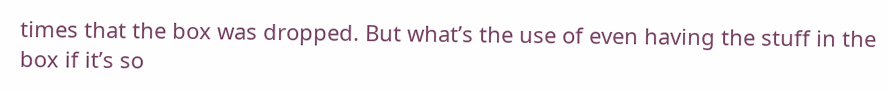times that the box was dropped. But what’s the use of even having the stuff in the box if it’s so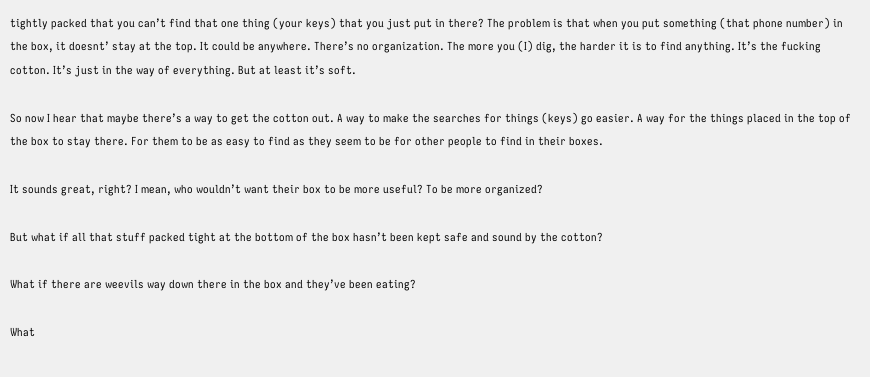tightly packed that you can’t find that one thing (your keys) that you just put in there? The problem is that when you put something (that phone number) in the box, it doesnt’ stay at the top. It could be anywhere. There’s no organization. The more you (I) dig, the harder it is to find anything. It’s the fucking cotton. It’s just in the way of everything. But at least it’s soft.

So now I hear that maybe there’s a way to get the cotton out. A way to make the searches for things (keys) go easier. A way for the things placed in the top of the box to stay there. For them to be as easy to find as they seem to be for other people to find in their boxes.

It sounds great, right? I mean, who wouldn’t want their box to be more useful? To be more organized?

But what if all that stuff packed tight at the bottom of the box hasn’t been kept safe and sound by the cotton?

What if there are weevils way down there in the box and they’ve been eating?

What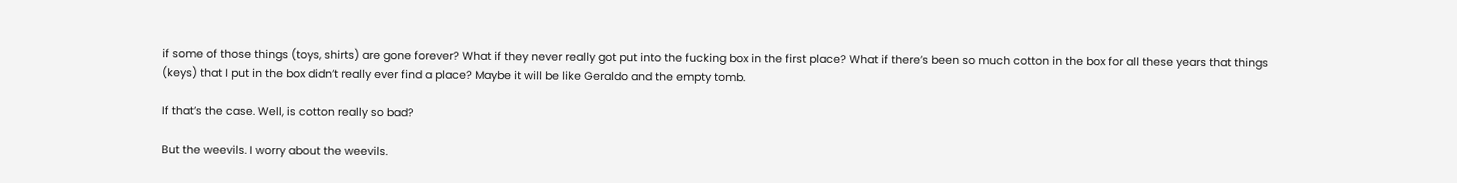if some of those things (toys, shirts) are gone forever? What if they never really got put into the fucking box in the first place? What if there’s been so much cotton in the box for all these years that things (keys) that I put in the box didn’t really ever find a place? Maybe it will be like Geraldo and the empty tomb.

If that’s the case. Well, is cotton really so bad?

But the weevils. I worry about the weevils.